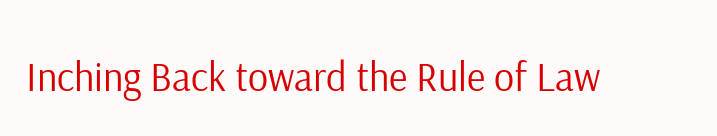Inching Back toward the Rule of Law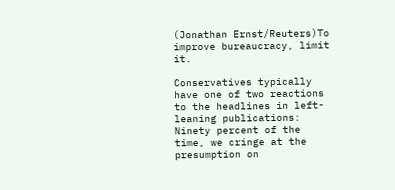(Jonathan Ernst/Reuters)To improve bureaucracy, limit it.

Conservatives typically have one of two reactions to the headlines in left-leaning publications: Ninety percent of the time, we cringe at the presumption on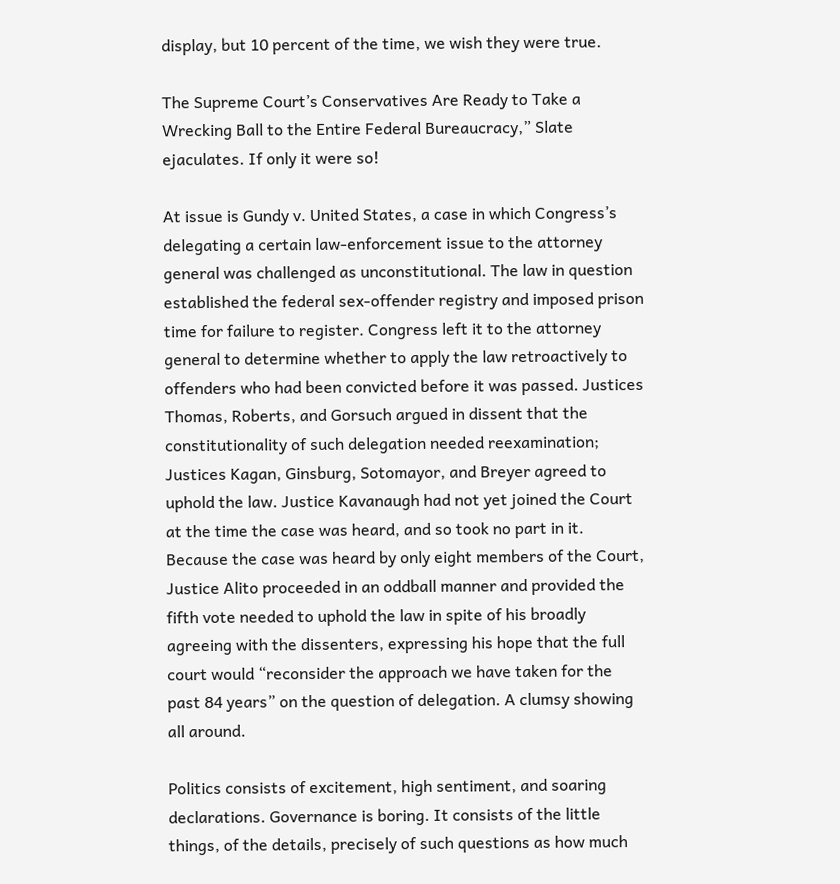display, but 10 percent of the time, we wish they were true.

The Supreme Court’s Conservatives Are Ready to Take a Wrecking Ball to the Entire Federal Bureaucracy,” Slate ejaculates. If only it were so!

At issue is Gundy v. United States, a case in which Congress’s delegating a certain law-enforcement issue to the attorney general was challenged as unconstitutional. The law in question established the federal sex-offender registry and imposed prison time for failure to register. Congress left it to the attorney general to determine whether to apply the law retroactively to offenders who had been convicted before it was passed. Justices Thomas, Roberts, and Gorsuch argued in dissent that the constitutionality of such delegation needed reexamination; Justices Kagan, Ginsburg, Sotomayor, and Breyer agreed to uphold the law. Justice Kavanaugh had not yet joined the Court at the time the case was heard, and so took no part in it. Because the case was heard by only eight members of the Court, Justice Alito proceeded in an oddball manner and provided the fifth vote needed to uphold the law in spite of his broadly agreeing with the dissenters, expressing his hope that the full court would “reconsider the approach we have taken for the past 84 years” on the question of delegation. A clumsy showing all around.

Politics consists of excitement, high sentiment, and soaring declarations. Governance is boring. It consists of the little things, of the details, precisely of such questions as how much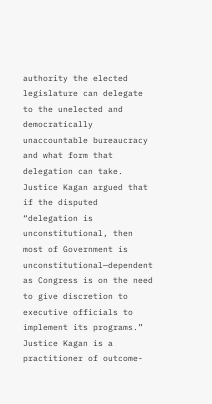authority the elected legislature can delegate to the unelected and democratically unaccountable bureaucracy and what form that delegation can take. Justice Kagan argued that if the disputed “delegation is unconstitutional, then most of Government is unconstitutional—dependent as Congress is on the need to give discretion to executive officials to implement its programs.” Justice Kagan is a practitioner of outcome-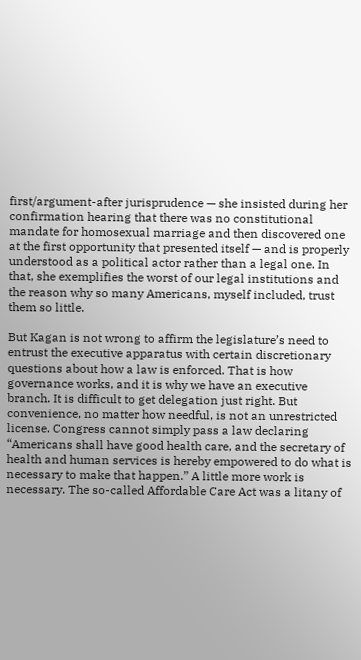first/argument-after jurisprudence — she insisted during her confirmation hearing that there was no constitutional mandate for homosexual marriage and then discovered one at the first opportunity that presented itself — and is properly understood as a political actor rather than a legal one. In that, she exemplifies the worst of our legal institutions and the reason why so many Americans, myself included, trust them so little.

But Kagan is not wrong to affirm the legislature’s need to entrust the executive apparatus with certain discretionary questions about how a law is enforced. That is how governance works, and it is why we have an executive branch. It is difficult to get delegation just right. But convenience, no matter how needful, is not an unrestricted license. Congress cannot simply pass a law declaring “Americans shall have good health care, and the secretary of health and human services is hereby empowered to do what is necessary to make that happen.” A little more work is necessary. The so-called Affordable Care Act was a litany of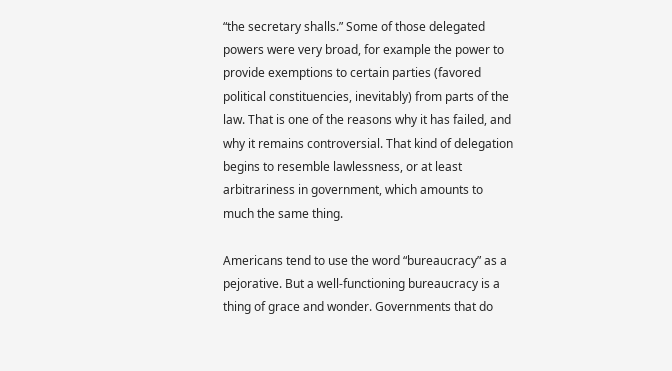“the secretary shalls.” Some of those delegated powers were very broad, for example the power to provide exemptions to certain parties (favored political constituencies, inevitably) from parts of the law. That is one of the reasons why it has failed, and why it remains controversial. That kind of delegation begins to resemble lawlessness, or at least arbitrariness in government, which amounts to much the same thing.

Americans tend to use the word “bureaucracy” as a pejorative. But a well-functioning bureaucracy is a thing of grace and wonder. Governments that do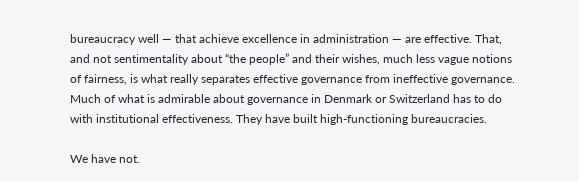bureaucracy well — that achieve excellence in administration — are effective. That, and not sentimentality about “the people” and their wishes, much less vague notions of fairness, is what really separates effective governance from ineffective governance. Much of what is admirable about governance in Denmark or Switzerland has to do with institutional effectiveness. They have built high-functioning bureaucracies.

We have not.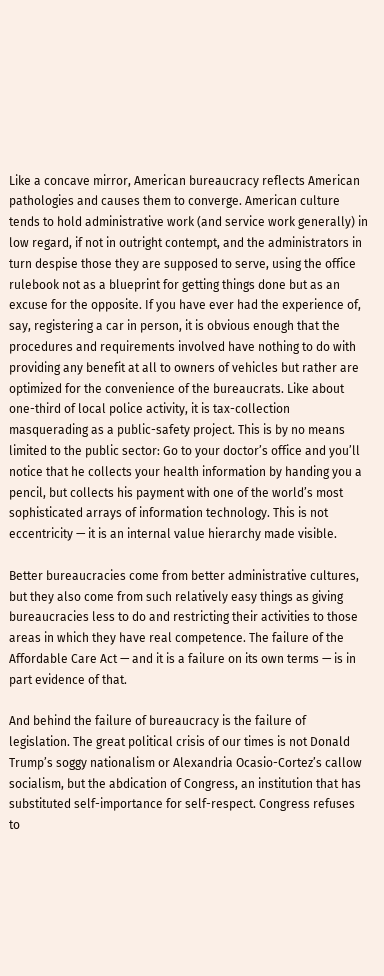Like a concave mirror, American bureaucracy reflects American pathologies and causes them to converge. American culture tends to hold administrative work (and service work generally) in low regard, if not in outright contempt, and the administrators in turn despise those they are supposed to serve, using the office rulebook not as a blueprint for getting things done but as an excuse for the opposite. If you have ever had the experience of, say, registering a car in person, it is obvious enough that the procedures and requirements involved have nothing to do with providing any benefit at all to owners of vehicles but rather are optimized for the convenience of the bureaucrats. Like about one-third of local police activity, it is tax-collection masquerading as a public-safety project. This is by no means limited to the public sector: Go to your doctor’s office and you’ll notice that he collects your health information by handing you a pencil, but collects his payment with one of the world’s most sophisticated arrays of information technology. This is not eccentricity — it is an internal value hierarchy made visible.

Better bureaucracies come from better administrative cultures, but they also come from such relatively easy things as giving bureaucracies less to do and restricting their activities to those areas in which they have real competence. The failure of the Affordable Care Act — and it is a failure on its own terms — is in part evidence of that.

And behind the failure of bureaucracy is the failure of legislation. The great political crisis of our times is not Donald Trump’s soggy nationalism or Alexandria Ocasio-Cortez’s callow socialism, but the abdication of Congress, an institution that has substituted self-importance for self-respect. Congress refuses to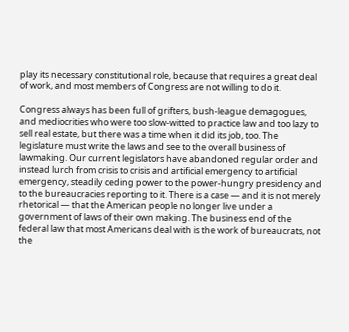play its necessary constitutional role, because that requires a great deal of work, and most members of Congress are not willing to do it.

Congress always has been full of grifters, bush-league demagogues, and mediocrities who were too slow-witted to practice law and too lazy to sell real estate, but there was a time when it did its job, too. The legislature must write the laws and see to the overall business of lawmaking. Our current legislators have abandoned regular order and instead lurch from crisis to crisis and artificial emergency to artificial emergency, steadily ceding power to the power-hungry presidency and to the bureaucracies reporting to it. There is a case — and it is not merely rhetorical — that the American people no longer live under a government of laws of their own making. The business end of the federal law that most Americans deal with is the work of bureaucrats, not the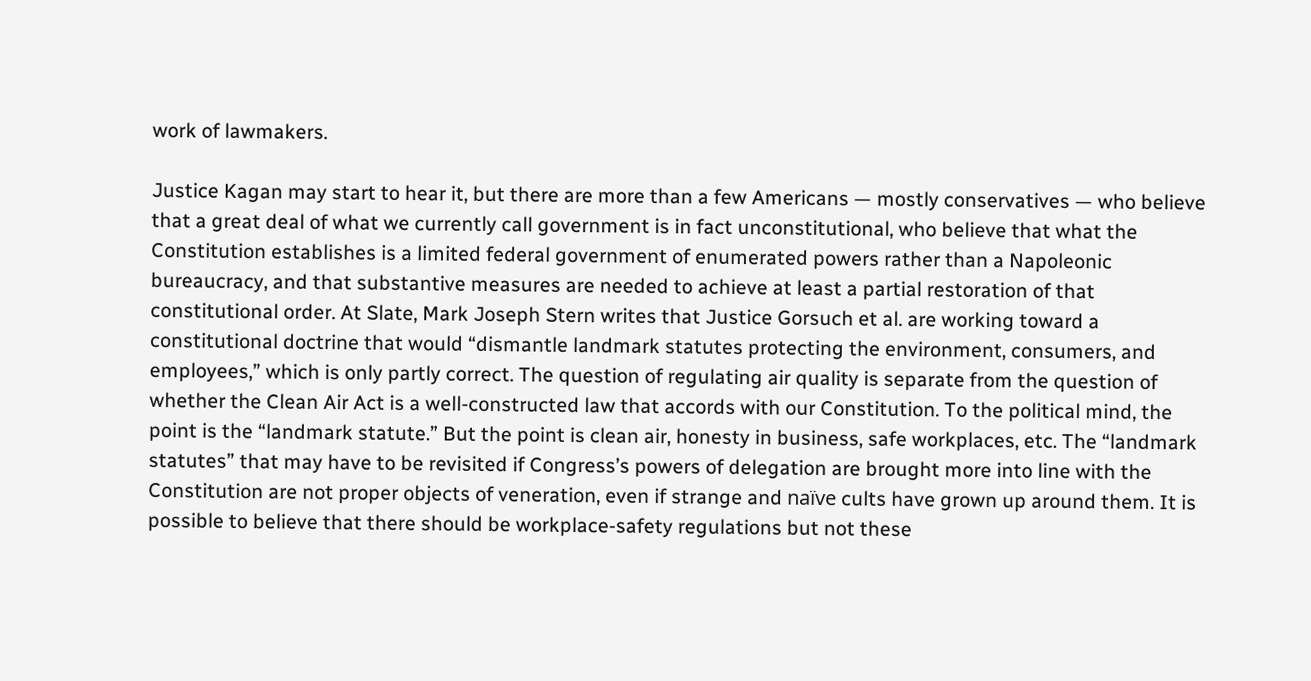work of lawmakers.

Justice Kagan may start to hear it, but there are more than a few Americans — mostly conservatives — who believe that a great deal of what we currently call government is in fact unconstitutional, who believe that what the Constitution establishes is a limited federal government of enumerated powers rather than a Napoleonic bureaucracy, and that substantive measures are needed to achieve at least a partial restoration of that constitutional order. At Slate, Mark Joseph Stern writes that Justice Gorsuch et al. are working toward a constitutional doctrine that would “dismantle landmark statutes protecting the environment, consumers, and employees,” which is only partly correct. The question of regulating air quality is separate from the question of whether the Clean Air Act is a well-constructed law that accords with our Constitution. To the political mind, the point is the “landmark statute.” But the point is clean air, honesty in business, safe workplaces, etc. The “landmark statutes” that may have to be revisited if Congress’s powers of delegation are brought more into line with the Constitution are not proper objects of veneration, even if strange and naïve cults have grown up around them. It is possible to believe that there should be workplace-safety regulations but not these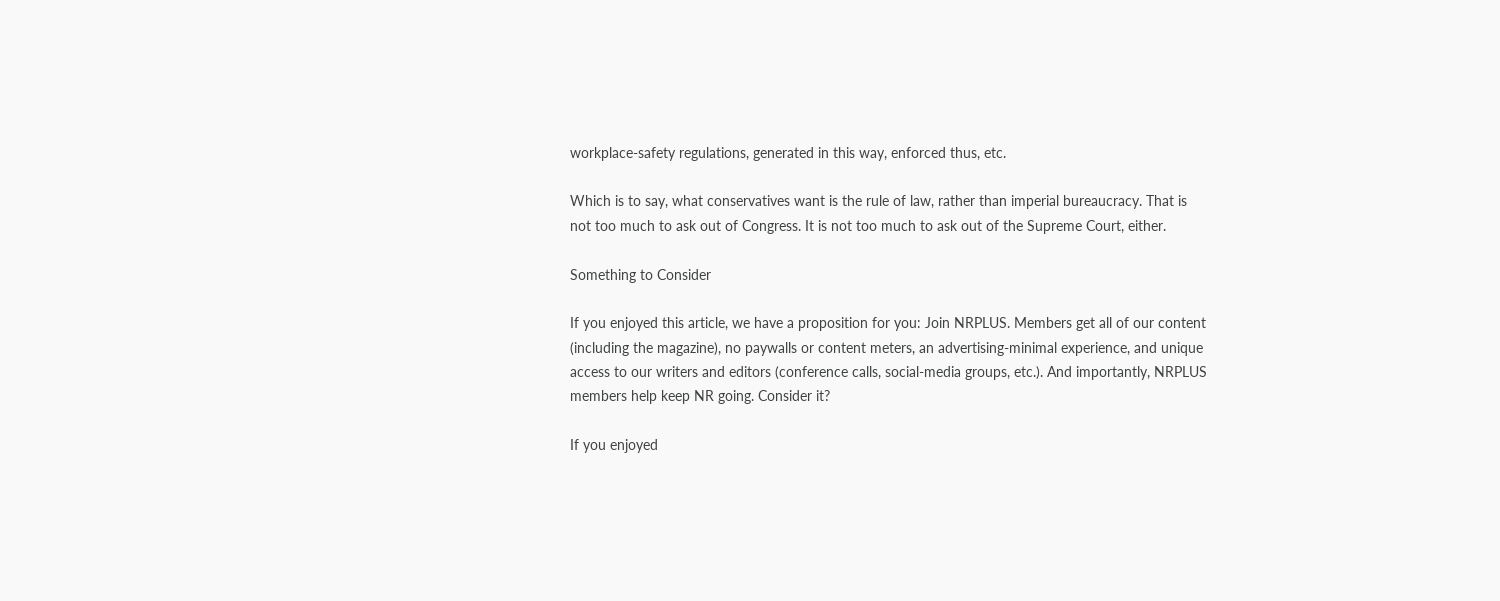workplace-safety regulations, generated in this way, enforced thus, etc.

Which is to say, what conservatives want is the rule of law, rather than imperial bureaucracy. That is not too much to ask out of Congress. It is not too much to ask out of the Supreme Court, either.

Something to Consider

If you enjoyed this article, we have a proposition for you: Join NRPLUS. Members get all of our content (including the magazine), no paywalls or content meters, an advertising-minimal experience, and unique access to our writers and editors (conference calls, social-media groups, etc.). And importantly, NRPLUS members help keep NR going. Consider it?

If you enjoyed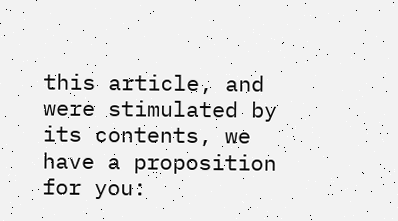this article, and were stimulated by its contents, we have a proposition for you: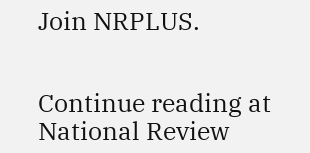Join NRPLUS.


Continue reading at National Review